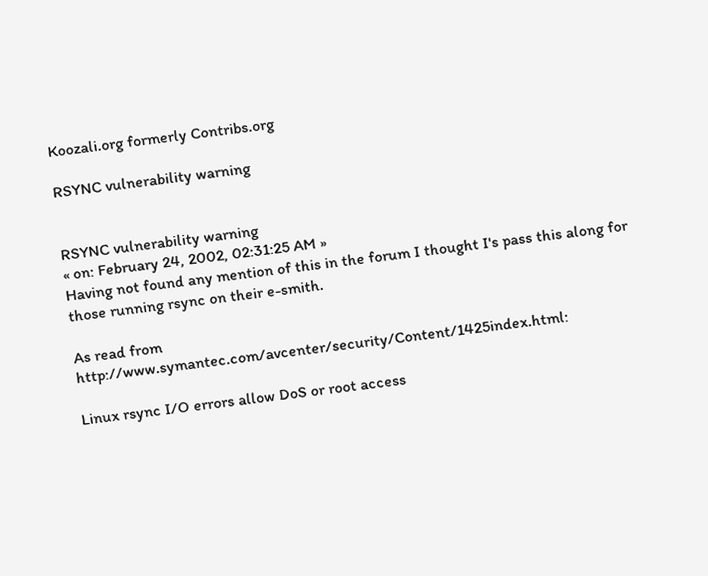Koozali.org formerly Contribs.org

RSYNC vulnerability warning


RSYNC vulnerability warning
« on: February 24, 2002, 02:31:25 AM »
Having not found any mention of this in the forum I thought I's pass this along for those running rsync on their e-smith.

As read from http://www.symantec.com/avcenter/security/Content/1425index.html:

Linux rsync I/O errors allow DoS or root access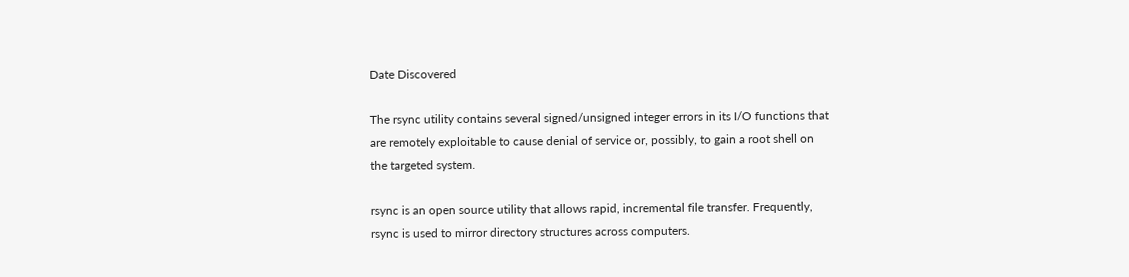Date Discovered

The rsync utility contains several signed/unsigned integer errors in its I/O functions that are remotely exploitable to cause denial of service or, possibly, to gain a root shell on the targeted system.

rsync is an open source utility that allows rapid, incremental file transfer. Frequently, rsync is used to mirror directory structures across computers.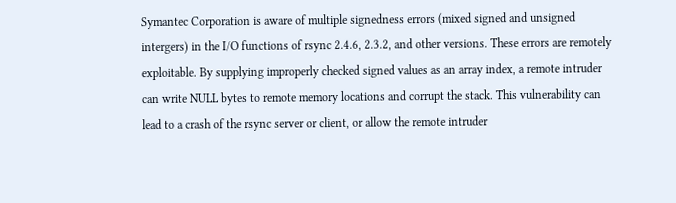Symantec Corporation is aware of multiple signedness errors (mixed signed and unsigned intergers) in the I/O functions of rsync 2.4.6, 2.3.2, and other versions. These errors are remotely exploitable. By supplying improperly checked signed values as an array index, a remote intruder can write NULL bytes to remote memory locations and corrupt the stack. This vulnerability can lead to a crash of the rsync server or client, or allow the remote intruder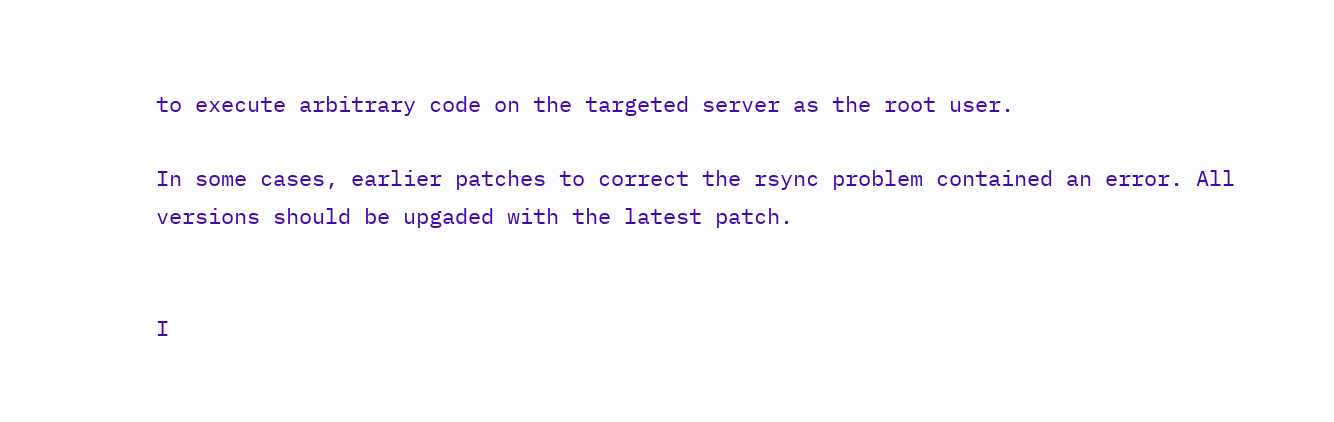to execute arbitrary code on the targeted server as the root user.

In some cases, earlier patches to correct the rsync problem contained an error. All versions should be upgaded with the latest patch.


I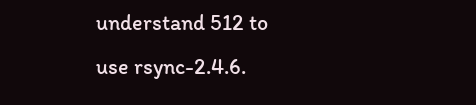understand 512 to use rsync-2.4.6.